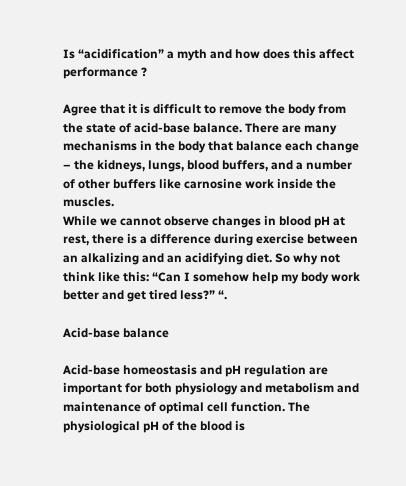Is “acidification” a myth and how does this affect performance ?

Agree that it is difficult to remove the body from the state of acid-base balance. There are many mechanisms in the body that balance each change – the kidneys, lungs, blood buffers, and a number of other buffers like carnosine work inside the muscles.
While we cannot observe changes in blood pH at rest, there is a difference during exercise between an alkalizing and an acidifying diet. So why not think like this: “Can I somehow help my body work better and get tired less?” “.

Acid-base balance

Acid-base homeostasis and pH regulation are important for both physiology and metabolism and maintenance of optimal cell function. The physiological pH of the blood is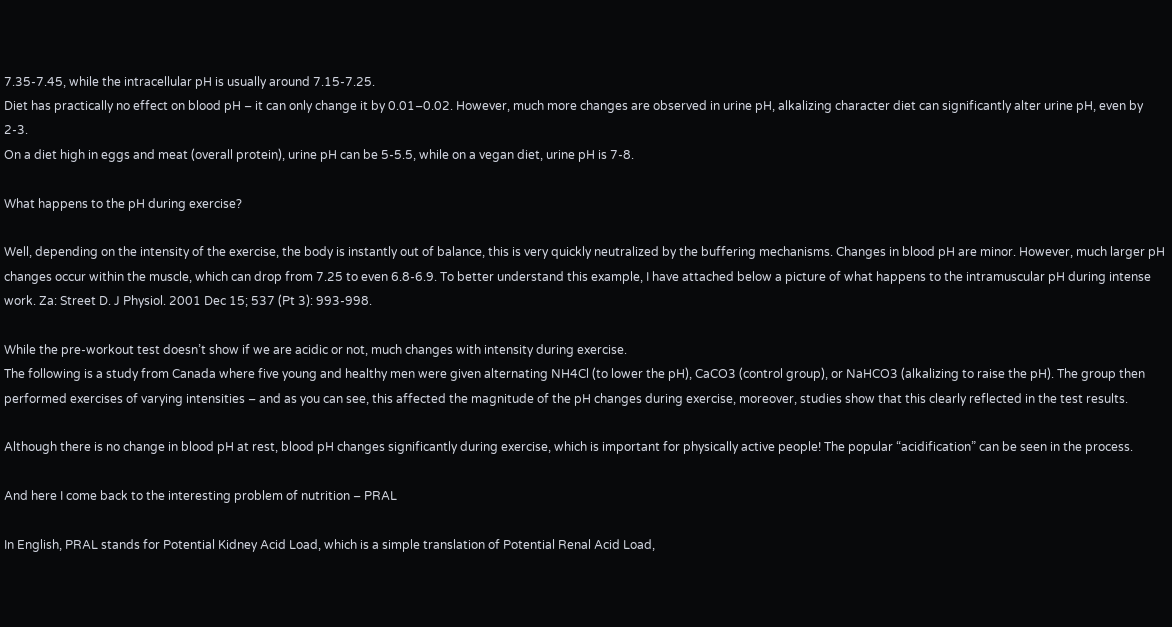7.35-7.45, while the intracellular pH is usually around 7.15-7.25.
Diet has practically no effect on blood pH – it can only change it by 0.01–0.02. However, much more changes are observed in urine pH, alkalizing character diet can significantly alter urine pH, even by 2-3.
On a diet high in eggs and meat (overall protein), urine pH can be 5-5.5, while on a vegan diet, urine pH is 7-8.

What happens to the pH during exercise?

Well, depending on the intensity of the exercise, the body is instantly out of balance, this is very quickly neutralized by the buffering mechanisms. Changes in blood pH are minor. However, much larger pH changes occur within the muscle, which can drop from 7.25 to even 6.8-6.9. To better understand this example, I have attached below a picture of what happens to the intramuscular pH during intense work. Za: Street D. J Physiol. 2001 Dec 15; 537 (Pt 3): 993-998.

While the pre-workout test doesn’t show if we are acidic or not, much changes with intensity during exercise.
The following is a study from Canada where five young and healthy men were given alternating NH4Cl (to lower the pH), CaCO3 (control group), or NaHCO3 (alkalizing to raise the pH). The group then performed exercises of varying intensities – and as you can see, this affected the magnitude of the pH changes during exercise, moreover, studies show that this clearly reflected in the test results.

Although there is no change in blood pH at rest, blood pH changes significantly during exercise, which is important for physically active people! The popular “acidification” can be seen in the process.

And here I come back to the interesting problem of nutrition – PRAL

In English, PRAL stands for Potential Kidney Acid Load, which is a simple translation of Potential Renal Acid Load,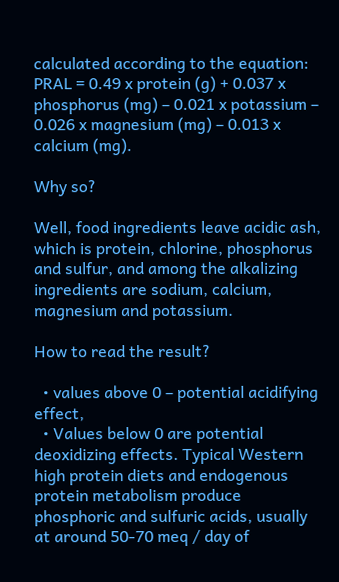calculated according to the equation:
PRAL = 0.49 x protein (g) + 0.037 x phosphorus (mg) – 0.021 x potassium – 0.026 x magnesium (mg) – 0.013 x calcium (mg).

Why so?

Well, food ingredients leave acidic ash, which is protein, chlorine, phosphorus and sulfur, and among the alkalizing ingredients are sodium, calcium, magnesium and potassium.

How to read the result?

  • values above 0 – potential acidifying effect,
  • Values below 0 are potential deoxidizing effects. Typical Western high protein diets and endogenous protein metabolism produce phosphoric and sulfuric acids, usually at around 50-70 meq / day of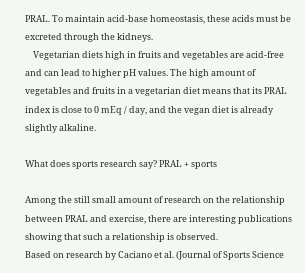PRAL. To maintain acid-base homeostasis, these acids must be excreted through the kidneys.
    Vegetarian diets high in fruits and vegetables are acid-free and can lead to higher pH values. The high amount of vegetables and fruits in a vegetarian diet means that its PRAL index is close to 0 mEq / day, and the vegan diet is already slightly alkaline.

What does sports research say? PRAL + sports

Among the still small amount of research on the relationship between PRAL and exercise, there are interesting publications showing that such a relationship is observed.
Based on research by Caciano et al. (Journal of Sports Science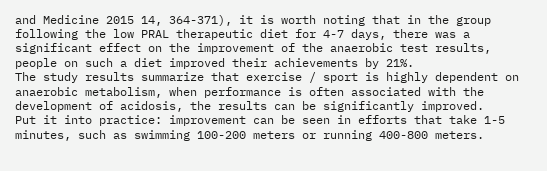and Medicine 2015 14, 364-371), it is worth noting that in the group following the low PRAL therapeutic diet for 4-7 days, there was a significant effect on the improvement of the anaerobic test results, people on such a diet improved their achievements by 21%.
The study results summarize that exercise / sport is highly dependent on anaerobic metabolism, when performance is often associated with the development of acidosis, the results can be significantly improved.
Put it into practice: improvement can be seen in efforts that take 1-5 minutes, such as swimming 100-200 meters or running 400-800 meters.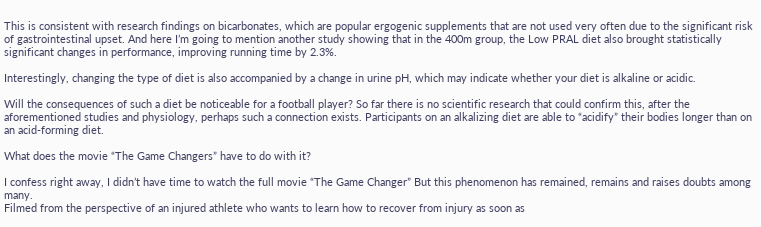This is consistent with research findings on bicarbonates, which are popular ergogenic supplements that are not used very often due to the significant risk of gastrointestinal upset. And here I’m going to mention another study showing that in the 400m group, the Low PRAL diet also brought statistically significant changes in performance, improving running time by 2.3%.

Interestingly, changing the type of diet is also accompanied by a change in urine pH, which may indicate whether your diet is alkaline or acidic.

Will the consequences of such a diet be noticeable for a football player? So far there is no scientific research that could confirm this, after the aforementioned studies and physiology, perhaps such a connection exists. Participants on an alkalizing diet are able to “acidify” their bodies longer than on an acid-forming diet.

What does the movie “The Game Changers” have to do with it?

I confess right away, I didn’t have time to watch the full movie “The Game Changer” But this phenomenon has remained, remains and raises doubts among many.
Filmed from the perspective of an injured athlete who wants to learn how to recover from injury as soon as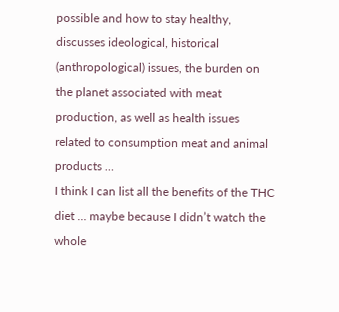possible and how to stay healthy, discusses ideological, historical (anthropological) issues, the burden on the planet associated with meat production, as well as health issues related to consumption meat and animal products …
I think I can list all the benefits of the THC diet … maybe because I didn’t watch the whole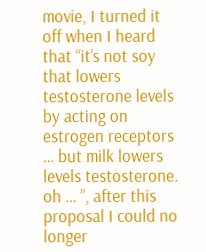movie, I turned it off when I heard that “it’s not soy that lowers testosterone levels by acting on estrogen receptors … but milk lowers levels testosterone. oh … ”, after this proposal I could no longer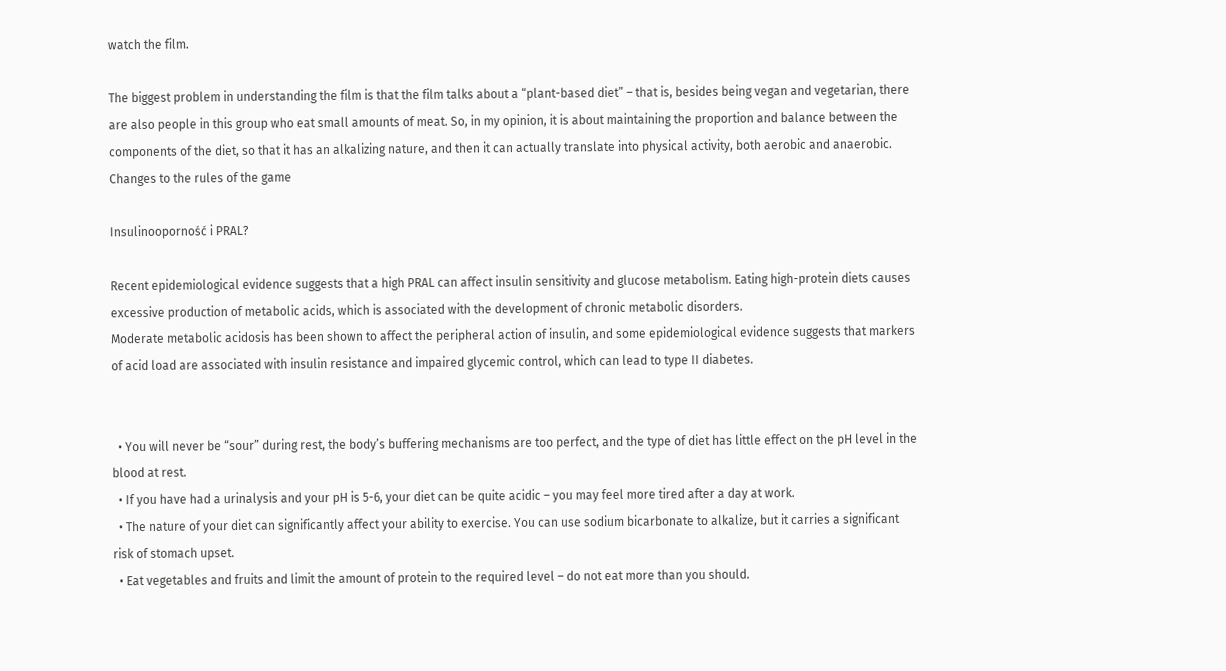watch the film.

The biggest problem in understanding the film is that the film talks about a “plant-based diet” – that is, besides being vegan and vegetarian, there are also people in this group who eat small amounts of meat. So, in my opinion, it is about maintaining the proportion and balance between the components of the diet, so that it has an alkalizing nature, and then it can actually translate into physical activity, both aerobic and anaerobic. Changes to the rules of the game

Insulinooporność i PRAL?

Recent epidemiological evidence suggests that a high PRAL can affect insulin sensitivity and glucose metabolism. Eating high-protein diets causes excessive production of metabolic acids, which is associated with the development of chronic metabolic disorders.
Moderate metabolic acidosis has been shown to affect the peripheral action of insulin, and some epidemiological evidence suggests that markers of acid load are associated with insulin resistance and impaired glycemic control, which can lead to type II diabetes.


  • You will never be “sour” during rest, the body’s buffering mechanisms are too perfect, and the type of diet has little effect on the pH level in the blood at rest.
  • If you have had a urinalysis and your pH is 5-6, your diet can be quite acidic – you may feel more tired after a day at work.
  • The nature of your diet can significantly affect your ability to exercise. You can use sodium bicarbonate to alkalize, but it carries a significant risk of stomach upset.
  • Eat vegetables and fruits and limit the amount of protein to the required level – do not eat more than you should.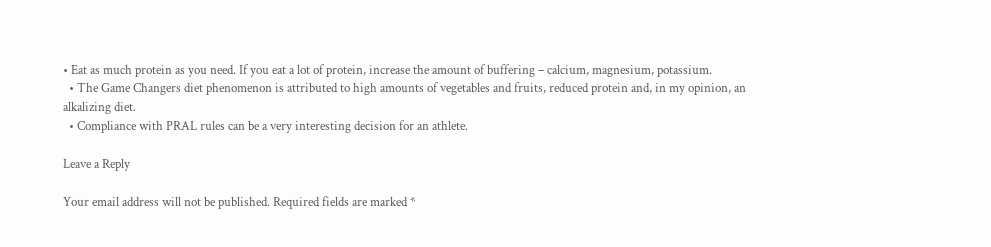• Eat as much protein as you need. If you eat a lot of protein, increase the amount of buffering – calcium, magnesium, potassium.
  • The Game Changers diet phenomenon is attributed to high amounts of vegetables and fruits, reduced protein and, in my opinion, an alkalizing diet.
  • Compliance with PRAL rules can be a very interesting decision for an athlete.

Leave a Reply

Your email address will not be published. Required fields are marked *